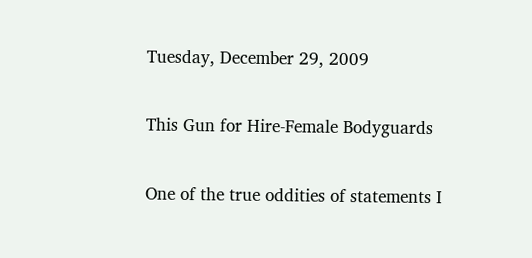Tuesday, December 29, 2009

This Gun for Hire-Female Bodyguards

One of the true oddities of statements I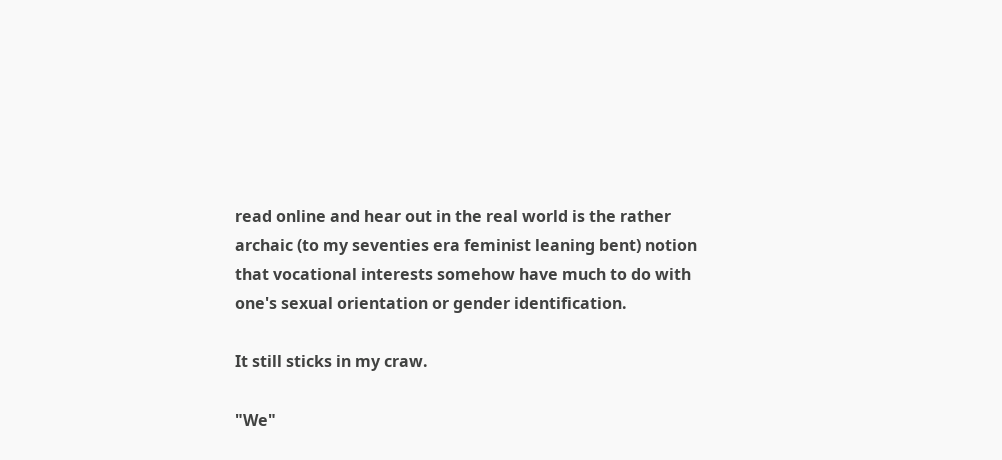read online and hear out in the real world is the rather archaic (to my seventies era feminist leaning bent) notion that vocational interests somehow have much to do with one's sexual orientation or gender identification.

It still sticks in my craw.

"We"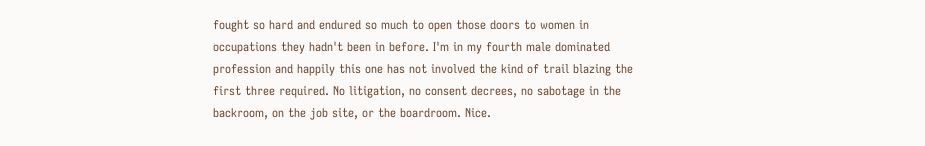fought so hard and endured so much to open those doors to women in occupations they hadn't been in before. I'm in my fourth male dominated profession and happily this one has not involved the kind of trail blazing the first three required. No litigation, no consent decrees, no sabotage in the backroom, on the job site, or the boardroom. Nice.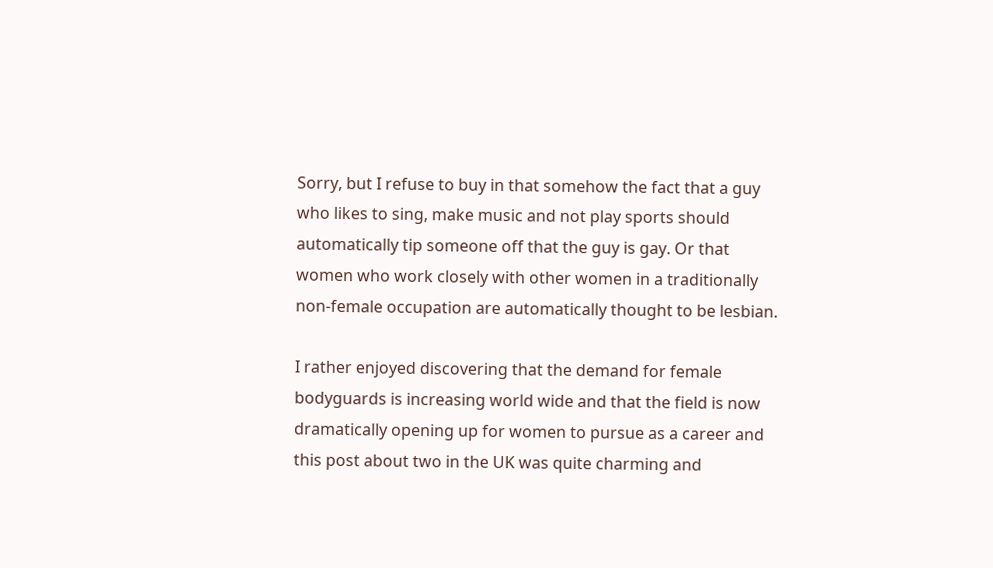Sorry, but I refuse to buy in that somehow the fact that a guy who likes to sing, make music and not play sports should automatically tip someone off that the guy is gay. Or that women who work closely with other women in a traditionally non-female occupation are automatically thought to be lesbian.

I rather enjoyed discovering that the demand for female bodyguards is increasing world wide and that the field is now dramatically opening up for women to pursue as a career and this post about two in the UK was quite charming and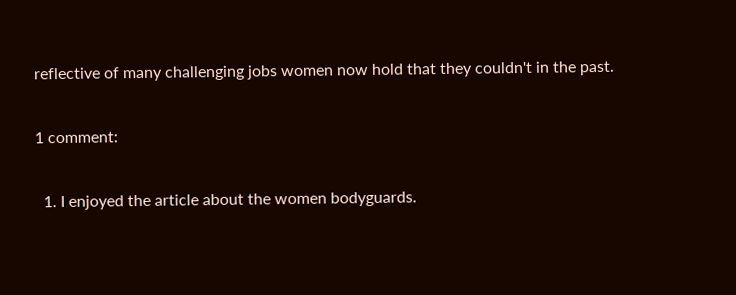reflective of many challenging jobs women now hold that they couldn't in the past.

1 comment:

  1. I enjoyed the article about the women bodyguards.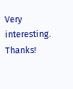Very interesting. Thanks!